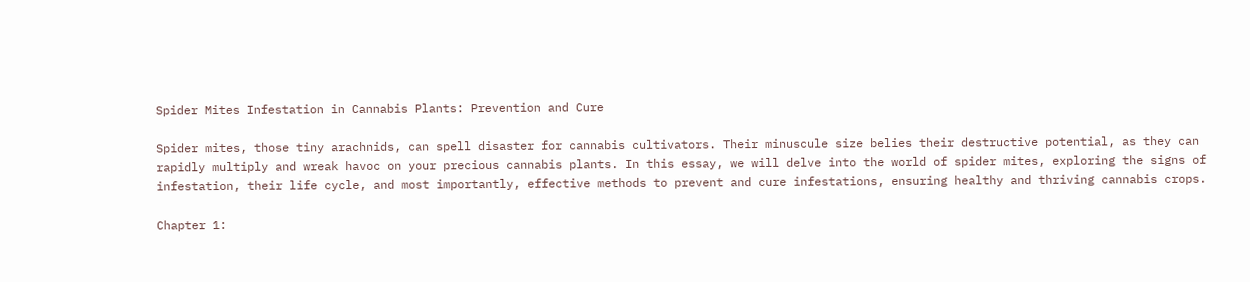Spider Mites Infestation in Cannabis Plants: Prevention and Cure

Spider mites, those tiny arachnids, can spell disaster for cannabis cultivators. Their minuscule size belies their destructive potential, as they can rapidly multiply and wreak havoc on your precious cannabis plants. In this essay, we will delve into the world of spider mites, exploring the signs of infestation, their life cycle, and most importantly, effective methods to prevent and cure infestations, ensuring healthy and thriving cannabis crops.

Chapter 1: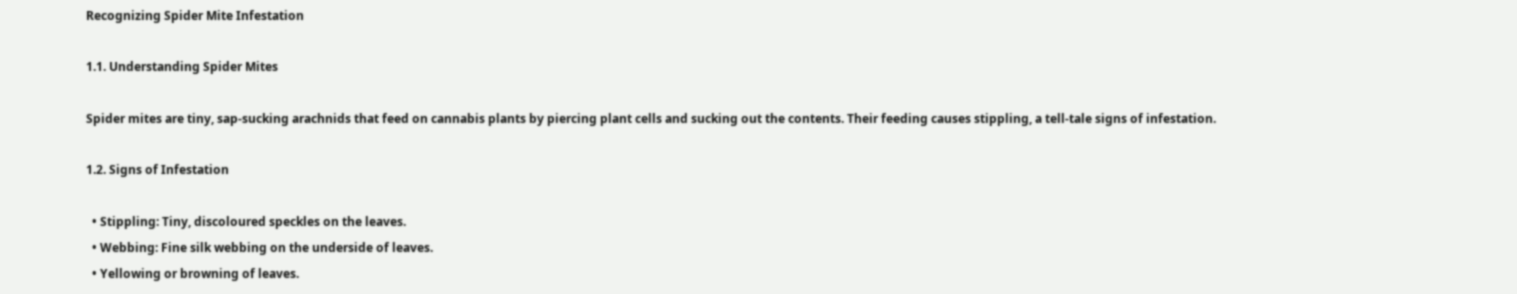Recognizing Spider Mite Infestation

1.1. Understanding Spider Mites

Spider mites are tiny, sap-sucking arachnids that feed on cannabis plants by piercing plant cells and sucking out the contents. Their feeding causes stippling, a tell-tale signs of infestation.

1.2. Signs of Infestation

  • Stippling: Tiny, discoloured speckles on the leaves.
  • Webbing: Fine silk webbing on the underside of leaves.
  • Yellowing or browning of leaves.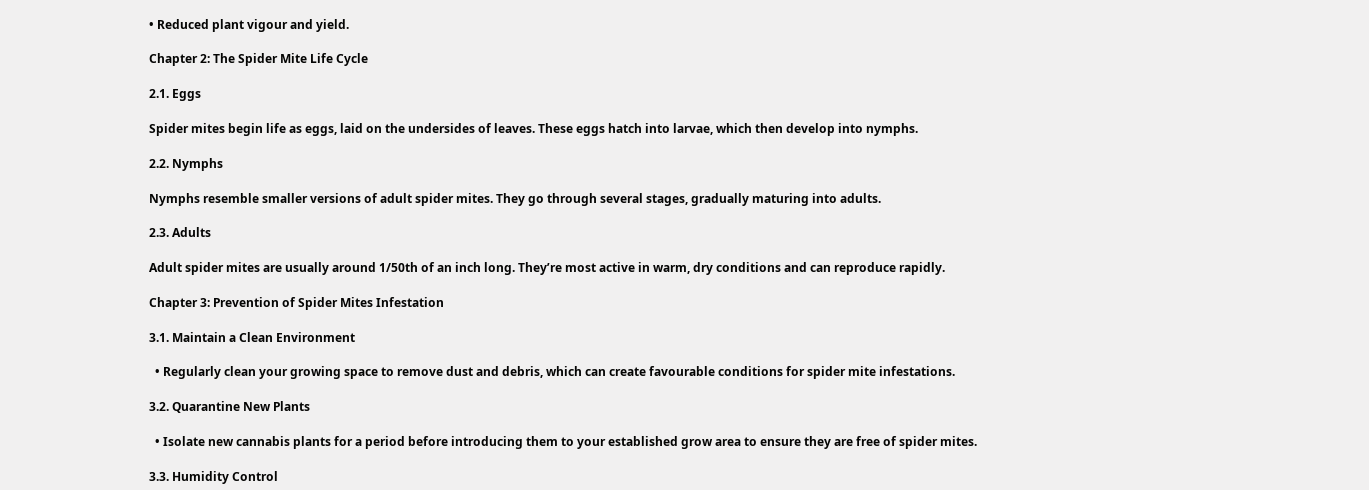• Reduced plant vigour and yield.

Chapter 2: The Spider Mite Life Cycle

2.1. Eggs

Spider mites begin life as eggs, laid on the undersides of leaves. These eggs hatch into larvae, which then develop into nymphs.

2.2. Nymphs

Nymphs resemble smaller versions of adult spider mites. They go through several stages, gradually maturing into adults.

2.3. Adults

Adult spider mites are usually around 1/50th of an inch long. They’re most active in warm, dry conditions and can reproduce rapidly.

Chapter 3: Prevention of Spider Mites Infestation

3.1. Maintain a Clean Environment

  • Regularly clean your growing space to remove dust and debris, which can create favourable conditions for spider mite infestations.

3.2. Quarantine New Plants

  • Isolate new cannabis plants for a period before introducing them to your established grow area to ensure they are free of spider mites.

3.3. Humidity Control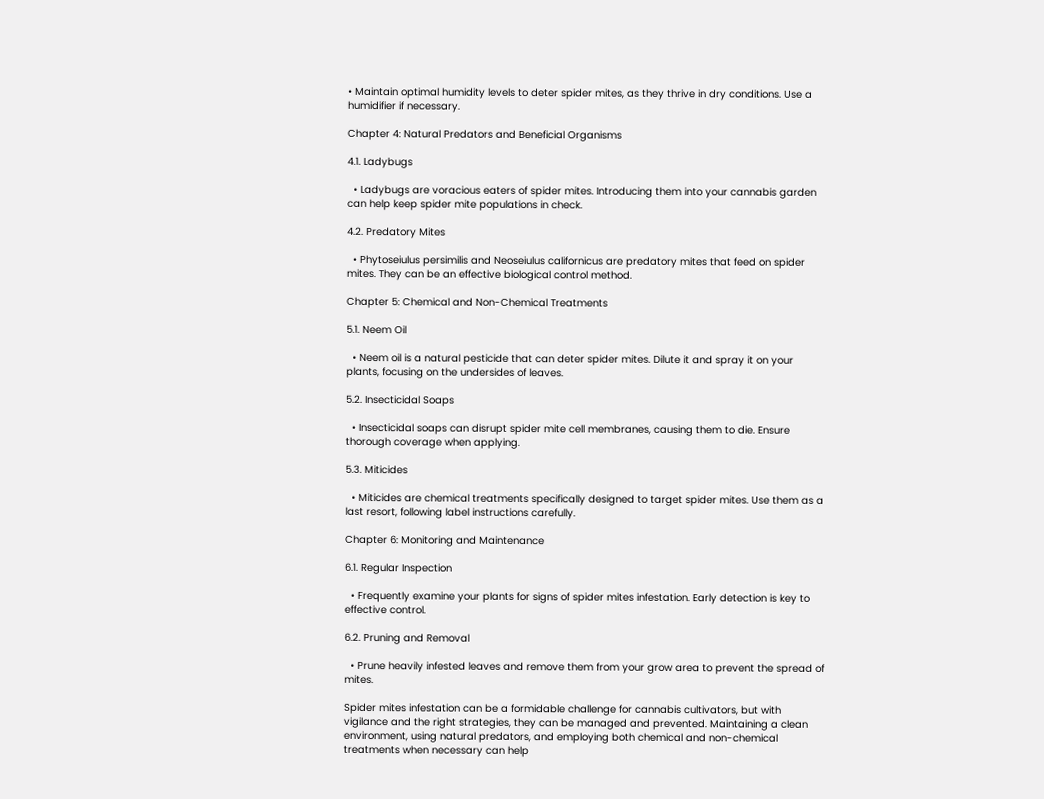• Maintain optimal humidity levels to deter spider mites, as they thrive in dry conditions. Use a humidifier if necessary.

Chapter 4: Natural Predators and Beneficial Organisms

4.1. Ladybugs

  • Ladybugs are voracious eaters of spider mites. Introducing them into your cannabis garden can help keep spider mite populations in check.

4.2. Predatory Mites

  • Phytoseiulus persimilis and Neoseiulus californicus are predatory mites that feed on spider mites. They can be an effective biological control method.

Chapter 5: Chemical and Non-Chemical Treatments

5.1. Neem Oil

  • Neem oil is a natural pesticide that can deter spider mites. Dilute it and spray it on your plants, focusing on the undersides of leaves.

5.2. Insecticidal Soaps

  • Insecticidal soaps can disrupt spider mite cell membranes, causing them to die. Ensure thorough coverage when applying.

5.3. Miticides

  • Miticides are chemical treatments specifically designed to target spider mites. Use them as a last resort, following label instructions carefully.

Chapter 6: Monitoring and Maintenance

6.1. Regular Inspection

  • Frequently examine your plants for signs of spider mites infestation. Early detection is key to effective control.

6.2. Pruning and Removal

  • Prune heavily infested leaves and remove them from your grow area to prevent the spread of mites.

Spider mites infestation can be a formidable challenge for cannabis cultivators, but with vigilance and the right strategies, they can be managed and prevented. Maintaining a clean environment, using natural predators, and employing both chemical and non-chemical treatments when necessary can help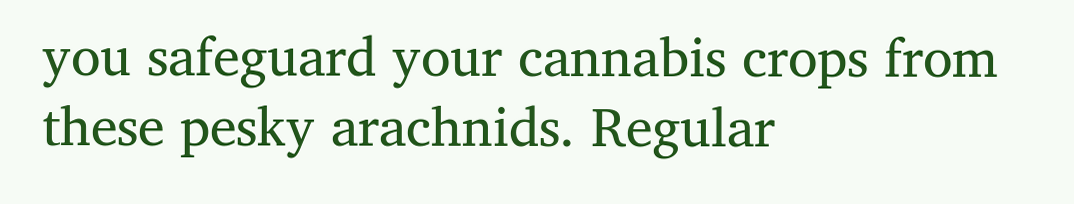you safeguard your cannabis crops from these pesky arachnids. Regular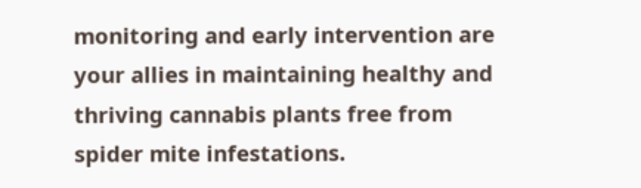monitoring and early intervention are your allies in maintaining healthy and thriving cannabis plants free from spider mite infestations.